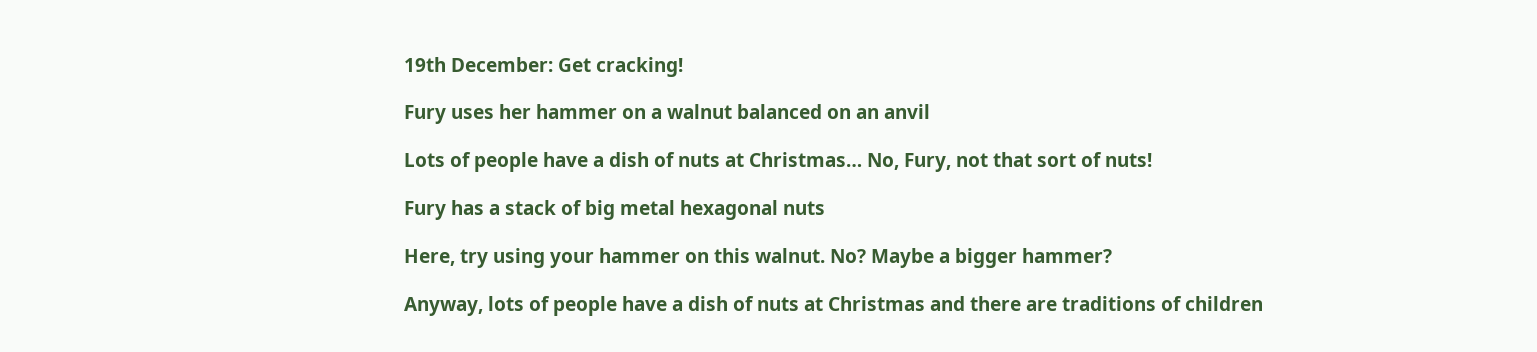19th December: Get cracking!

Fury uses her hammer on a walnut balanced on an anvil

Lots of people have a dish of nuts at Christmas… No, Fury, not that sort of nuts!

Fury has a stack of big metal hexagonal nuts

Here, try using your hammer on this walnut. No? Maybe a bigger hammer?

Anyway, lots of people have a dish of nuts at Christmas and there are traditions of children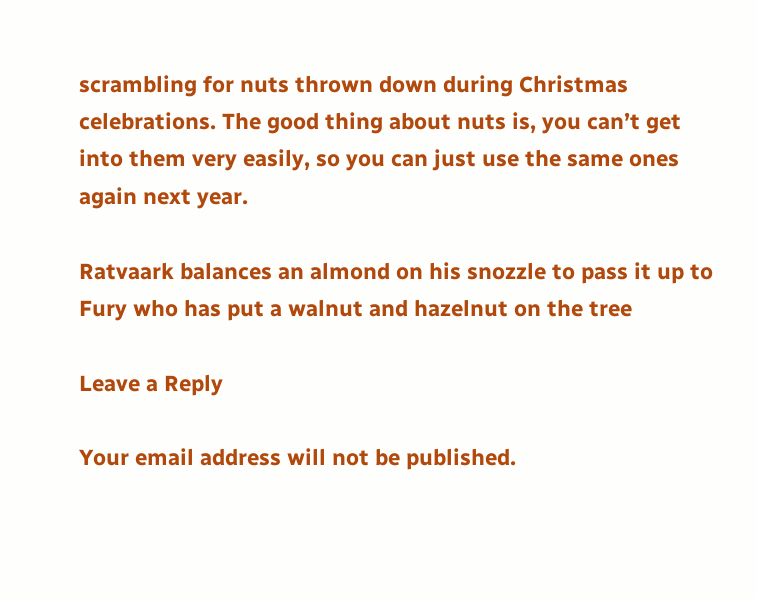scrambling for nuts thrown down during Christmas celebrations. The good thing about nuts is, you can’t get into them very easily, so you can just use the same ones again next year.

Ratvaark balances an almond on his snozzle to pass it up to Fury who has put a walnut and hazelnut on the tree

Leave a Reply

Your email address will not be published.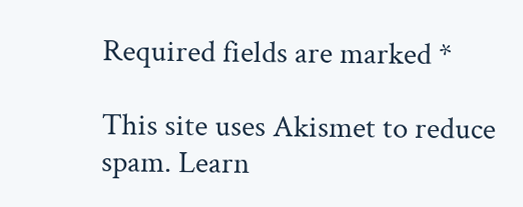Required fields are marked *

This site uses Akismet to reduce spam. Learn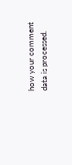how your comment data is processed.